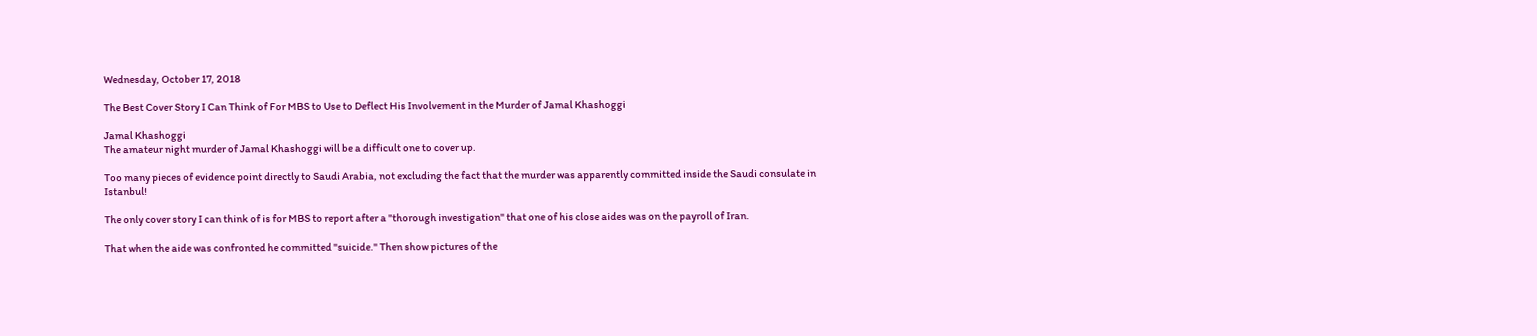Wednesday, October 17, 2018

The Best Cover Story I Can Think of For MBS to Use to Deflect His Involvement in the Murder of Jamal Khashoggi

Jamal Khashoggi
The amateur night murder of Jamal Khashoggi will be a difficult one to cover up.

Too many pieces of evidence point directly to Saudi Arabia, not excluding the fact that the murder was apparently committed inside the Saudi consulate in Istanbul!

The only cover story I can think of is for MBS to report after a "thorough investigation" that one of his close aides was on the payroll of Iran.

That when the aide was confronted he committed "suicide." Then show pictures of the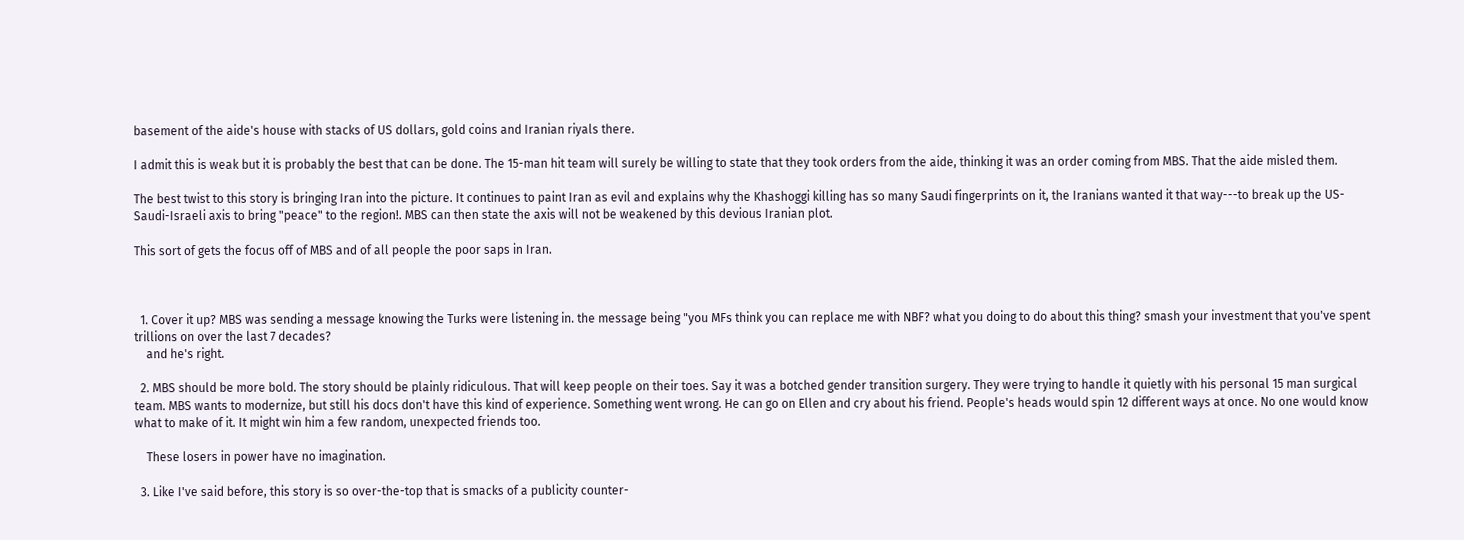basement of the aide's house with stacks of US dollars, gold coins and Iranian riyals there.

I admit this is weak but it is probably the best that can be done. The 15-man hit team will surely be willing to state that they took orders from the aide, thinking it was an order coming from MBS. That the aide misled them.

The best twist to this story is bringing Iran into the picture. It continues to paint Iran as evil and explains why the Khashoggi killing has so many Saudi fingerprints on it, the Iranians wanted it that way---to break up the US-Saudi-Israeli axis to bring "peace" to the region!. MBS can then state the axis will not be weakened by this devious Iranian plot.

This sort of gets the focus off of MBS and of all people the poor saps in Iran.



  1. Cover it up? MBS was sending a message knowing the Turks were listening in. the message being "you MFs think you can replace me with NBF? what you doing to do about this thing? smash your investment that you've spent trillions on over the last 7 decades?
    and he's right.

  2. MBS should be more bold. The story should be plainly ridiculous. That will keep people on their toes. Say it was a botched gender transition surgery. They were trying to handle it quietly with his personal 15 man surgical team. MBS wants to modernize, but still his docs don't have this kind of experience. Something went wrong. He can go on Ellen and cry about his friend. People's heads would spin 12 different ways at once. No one would know what to make of it. It might win him a few random, unexpected friends too.

    These losers in power have no imagination.

  3. Like I've said before, this story is so over-the-top that is smacks of a publicity counter-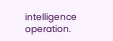intelligence operation.